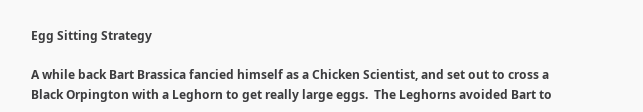Egg Sitting Strategy

A while back Bart Brassica fancied himself as a Chicken Scientist, and set out to cross a Black Orpington with a Leghorn to get really large eggs.  The Leghorns avoided Bart to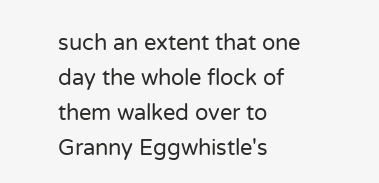such an extent that one day the whole flock of them walked over to Granny Eggwhistle's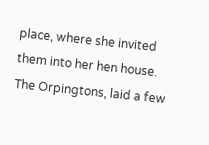place, where she invited them into her hen house. The Orpingtons, laid a few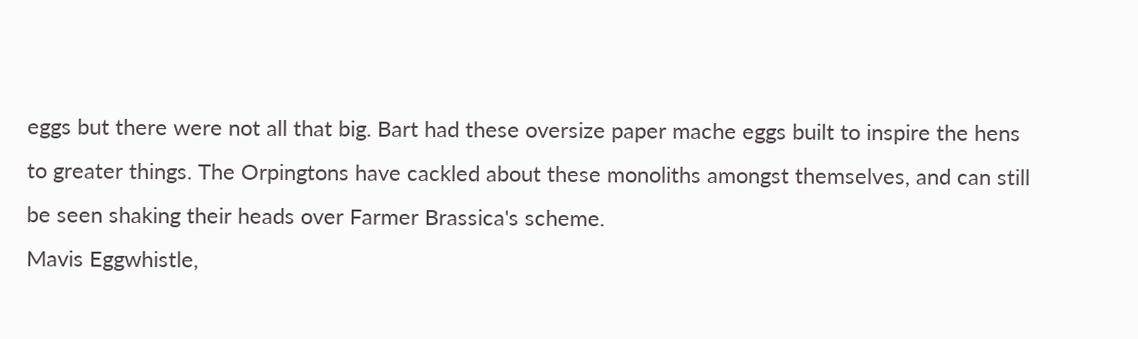eggs but there were not all that big. Bart had these oversize paper mache eggs built to inspire the hens to greater things. The Orpingtons have cackled about these monoliths amongst themselves, and can still be seen shaking their heads over Farmer Brassica's scheme.
Mavis Eggwhistle,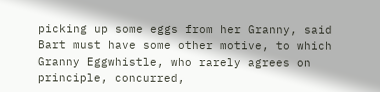picking up some eggs from her Granny, said  Bart must have some other motive, to which Granny Eggwhistle, who rarely agrees on principle, concurred,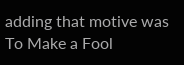adding that motive was To Make a Fool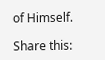of Himself.

Share this: